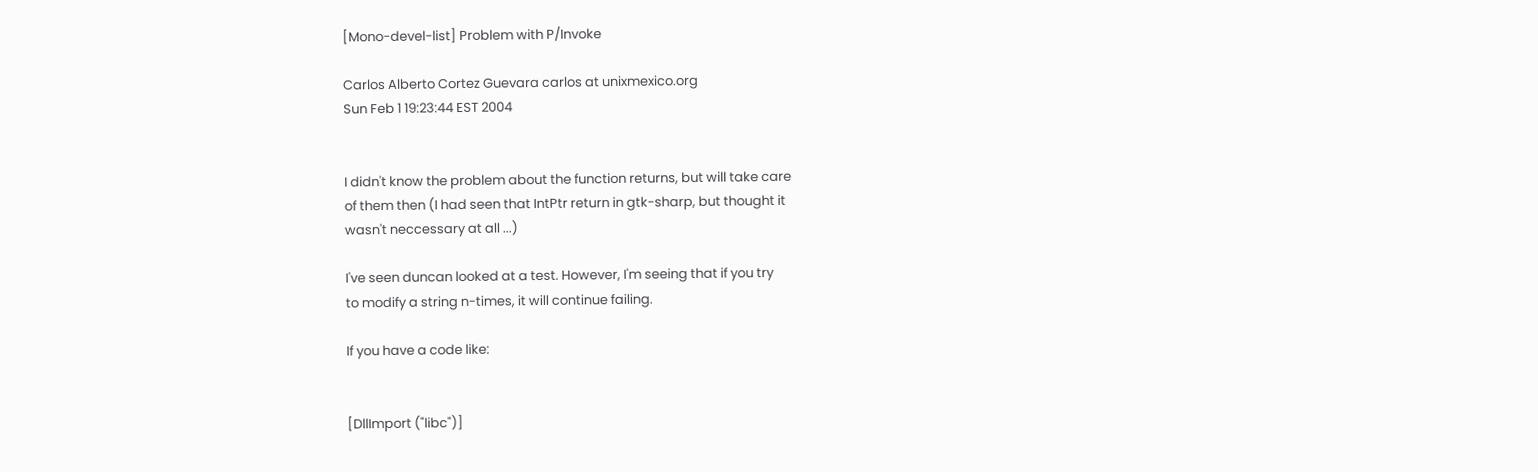[Mono-devel-list] Problem with P/Invoke

Carlos Alberto Cortez Guevara carlos at unixmexico.org
Sun Feb 1 19:23:44 EST 2004


I didn't know the problem about the function returns, but will take care
of them then (I had seen that IntPtr return in gtk-sharp, but thought it
wasn't neccessary at all ...)

I've seen duncan looked at a test. However, I'm seeing that if you try
to modify a string n-times, it will continue failing.

If you have a code like:


[DllImport ("libc")]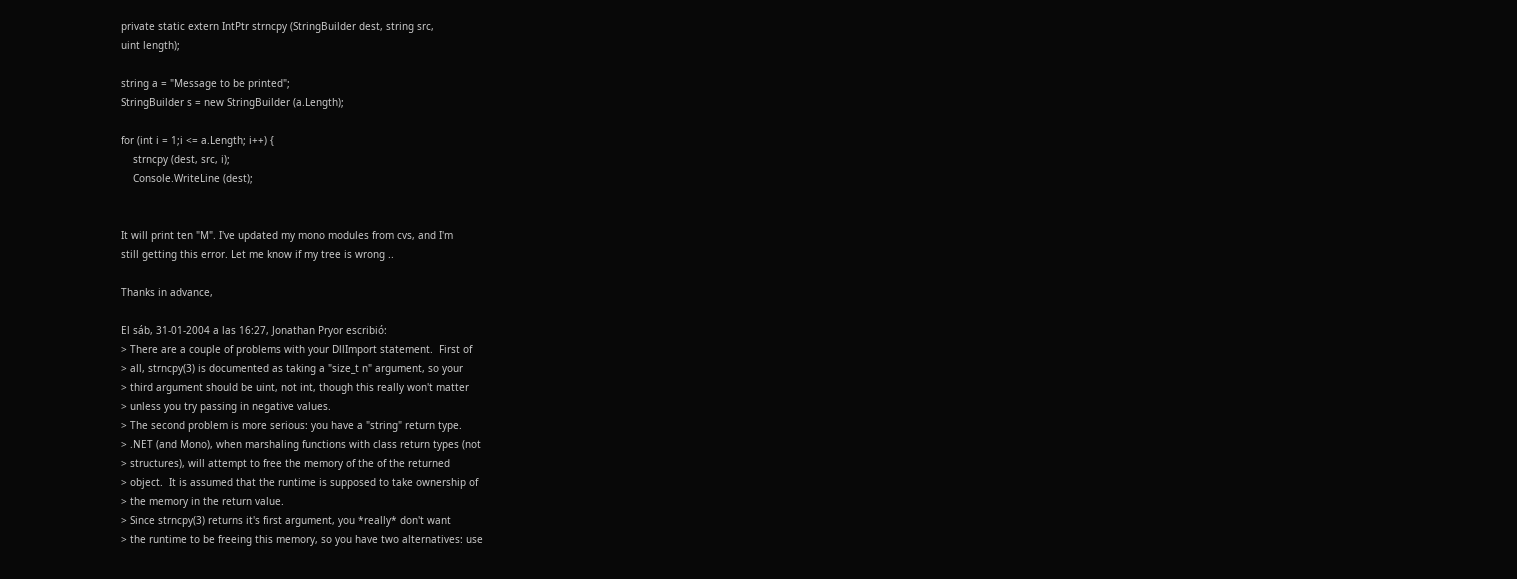private static extern IntPtr strncpy (StringBuilder dest, string src,
uint length);

string a = "Message to be printed";
StringBuilder s = new StringBuilder (a.Length);

for (int i = 1;i <= a.Length; i++) {
    strncpy (dest, src, i);
    Console.WriteLine (dest);


It will print ten "M". I've updated my mono modules from cvs, and I'm
still getting this error. Let me know if my tree is wrong ..

Thanks in advance,

El sáb, 31-01-2004 a las 16:27, Jonathan Pryor escribió:
> There are a couple of problems with your DllImport statement.  First of
> all, strncpy(3) is documented as taking a "size_t n" argument, so your
> third argument should be uint, not int, though this really won't matter
> unless you try passing in negative values.
> The second problem is more serious: you have a "string" return type.
> .NET (and Mono), when marshaling functions with class return types (not
> structures), will attempt to free the memory of the of the returned
> object.  It is assumed that the runtime is supposed to take ownership of
> the memory in the return value.
> Since strncpy(3) returns it's first argument, you *really* don't want
> the runtime to be freeing this memory, so you have two alternatives: use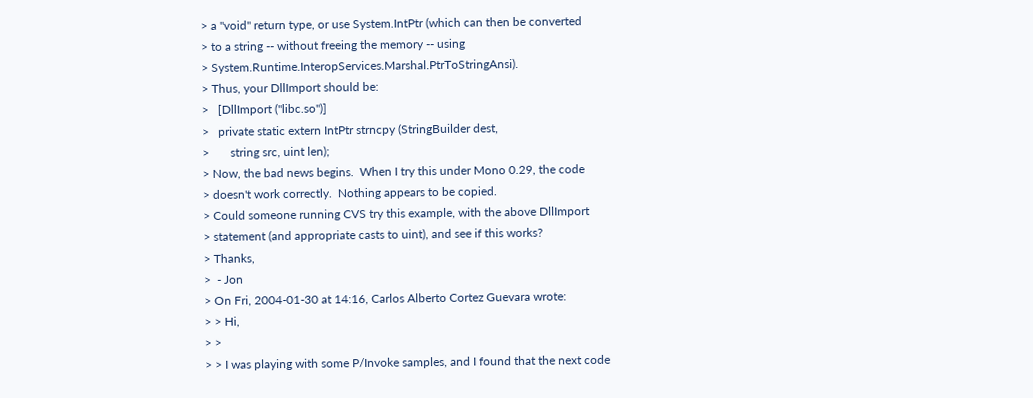> a "void" return type, or use System.IntPtr (which can then be converted
> to a string -- without freeing the memory -- using
> System.Runtime.InteropServices.Marshal.PtrToStringAnsi).
> Thus, your DllImport should be:
>   [DllImport ("libc.so")]
>   private static extern IntPtr strncpy (StringBuilder dest,
>       string src, uint len);
> Now, the bad news begins.  When I try this under Mono 0.29, the code
> doesn't work correctly.  Nothing appears to be copied.
> Could someone running CVS try this example, with the above DllImport
> statement (and appropriate casts to uint), and see if this works?
> Thanks,
>  - Jon
> On Fri, 2004-01-30 at 14:16, Carlos Alberto Cortez Guevara wrote:
> > Hi,
> >
> > I was playing with some P/Invoke samples, and I found that the next code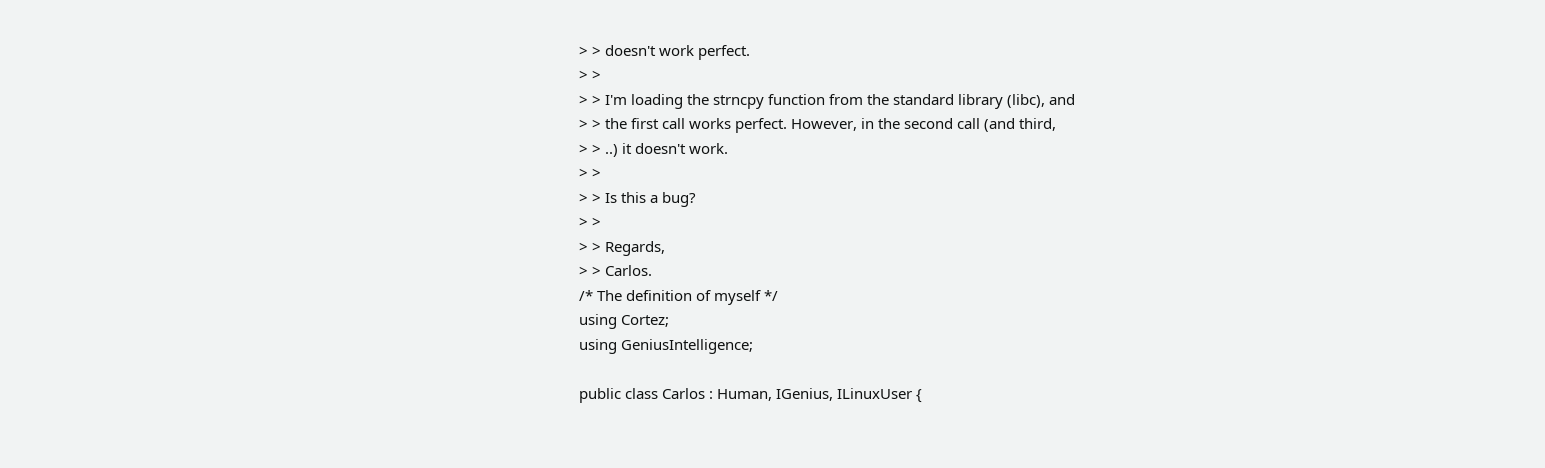> > doesn't work perfect.
> >
> > I'm loading the strncpy function from the standard library (libc), and
> > the first call works perfect. However, in the second call (and third,
> > ..) it doesn't work.
> >
> > Is this a bug?
> >
> > Regards,
> > Carlos.
/* The definition of myself */
using Cortez;
using GeniusIntelligence;

public class Carlos : Human, IGenius, ILinuxUser {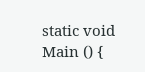static void Main () {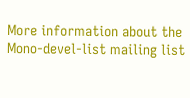More information about the Mono-devel-list mailing list